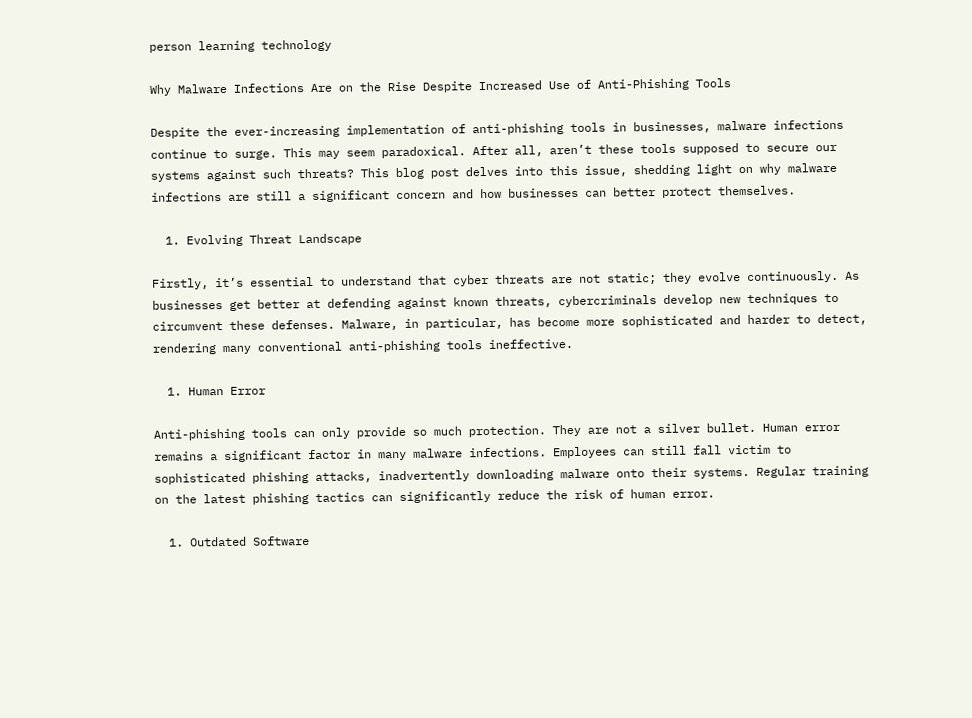person learning technology

Why Malware Infections Are on the Rise Despite Increased Use of Anti-Phishing Tools

Despite the ever-increasing implementation of anti-phishing tools in businesses, malware infections continue to surge. This may seem paradoxical. After all, aren’t these tools supposed to secure our systems against such threats? This blog post delves into this issue, shedding light on why malware infections are still a significant concern and how businesses can better protect themselves.

  1. Evolving Threat Landscape

Firstly, it’s essential to understand that cyber threats are not static; they evolve continuously. As businesses get better at defending against known threats, cybercriminals develop new techniques to circumvent these defenses. Malware, in particular, has become more sophisticated and harder to detect, rendering many conventional anti-phishing tools ineffective.

  1. Human Error

Anti-phishing tools can only provide so much protection. They are not a silver bullet. Human error remains a significant factor in many malware infections. Employees can still fall victim to sophisticated phishing attacks, inadvertently downloading malware onto their systems. Regular training on the latest phishing tactics can significantly reduce the risk of human error.

  1. Outdated Software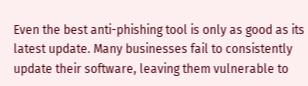Even the best anti-phishing tool is only as good as its latest update. Many businesses fail to consistently update their software, leaving them vulnerable to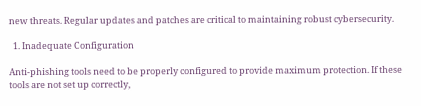new threats. Regular updates and patches are critical to maintaining robust cybersecurity.

  1. Inadequate Configuration

Anti-phishing tools need to be properly configured to provide maximum protection. If these tools are not set up correctly,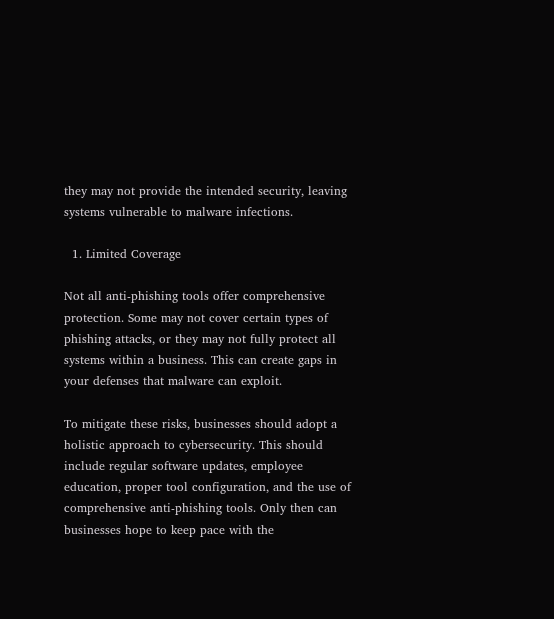they may not provide the intended security, leaving systems vulnerable to malware infections.

  1. Limited Coverage

Not all anti-phishing tools offer comprehensive protection. Some may not cover certain types of phishing attacks, or they may not fully protect all systems within a business. This can create gaps in your defenses that malware can exploit.

To mitigate these risks, businesses should adopt a holistic approach to cybersecurity. This should include regular software updates, employee education, proper tool configuration, and the use of comprehensive anti-phishing tools. Only then can businesses hope to keep pace with the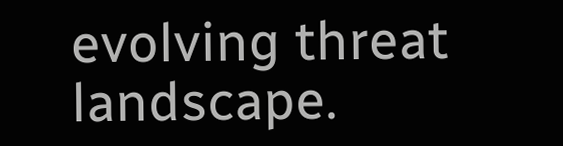evolving threat landscape.